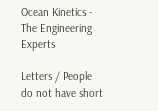Ocean Kinetics - The Engineering Experts

Letters / People do not have short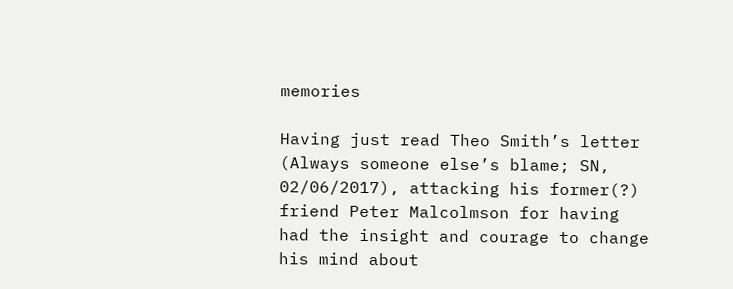memories

Having just read Theo Smith’s letter (Always someone else’s blame; SN, 02/06/2017), attacking his former(?) friend Peter Malcolmson for having had the insight and courage to change his mind about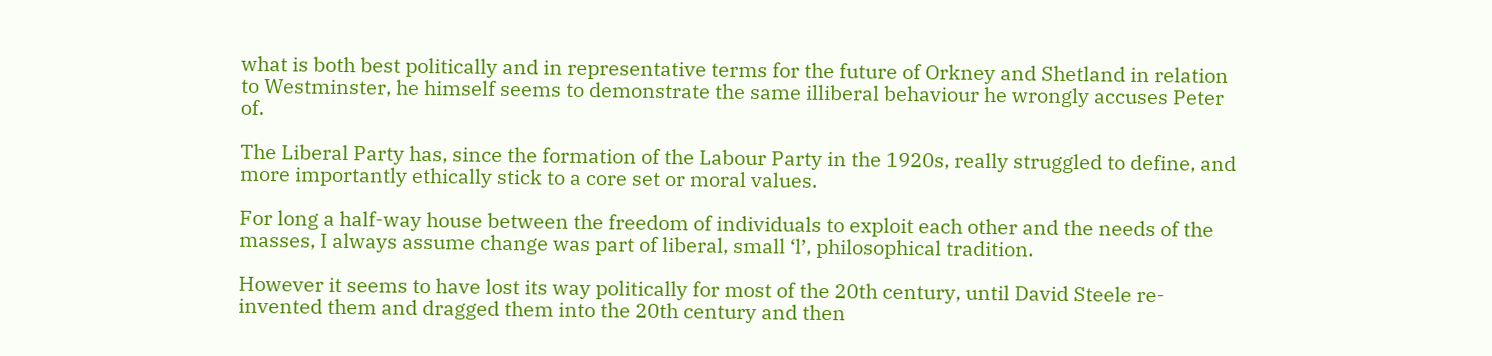what is both best politically and in representative terms for the future of Orkney and Shetland in relation to Westminster, he himself seems to demonstrate the same illiberal behaviour he wrongly accuses Peter of.

The Liberal Party has, since the formation of the Labour Party in the 1920s, really struggled to define, and more importantly ethically stick to a core set or moral values.

For long a half-way house between the freedom of individuals to exploit each other and the needs of the masses, I always assume change was part of liberal, small ‘l’, philosophical tradition.

However it seems to have lost its way politically for most of the 20th century, until David Steele re-invented them and dragged them into the 20th century and then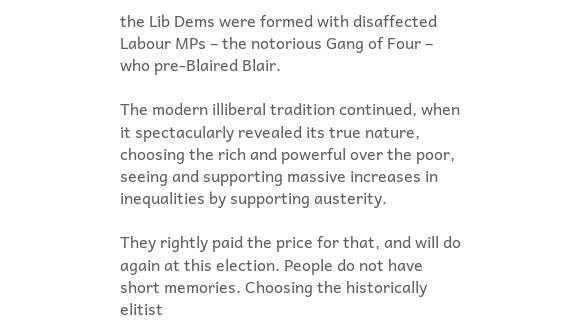the Lib Dems were formed with disaffected Labour MPs – the notorious Gang of Four – who pre-Blaired Blair.

The modern illiberal tradition continued, when it spectacularly revealed its true nature, choosing the rich and powerful over the poor, seeing and supporting massive increases in inequalities by supporting austerity.

They rightly paid the price for that, and will do again at this election. People do not have short memories. Choosing the historically elitist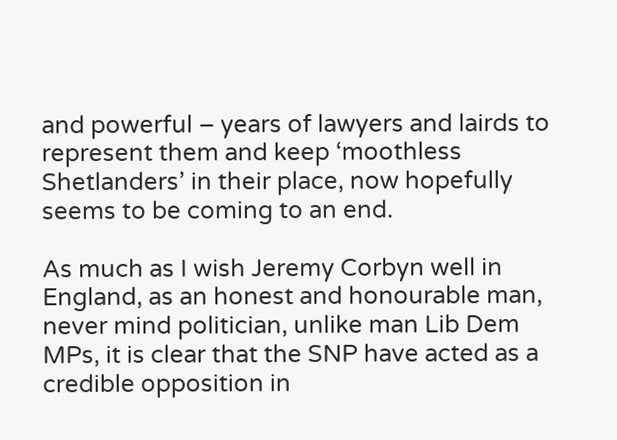and powerful – years of lawyers and lairds to represent them and keep ‘moothless Shetlanders’ in their place, now hopefully seems to be coming to an end.

As much as I wish Jeremy Corbyn well in England, as an honest and honourable man, never mind politician, unlike man Lib Dem MPs, it is clear that the SNP have acted as a credible opposition in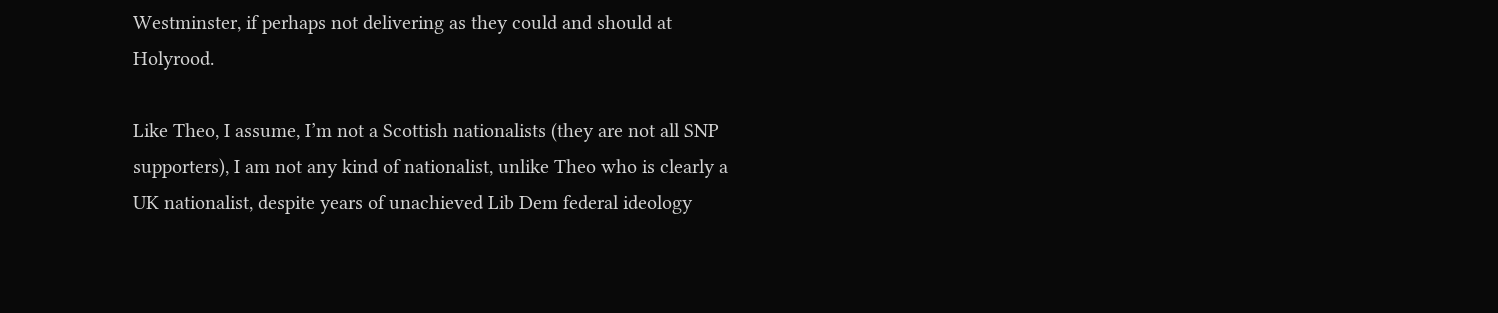Westminster, if perhaps not delivering as they could and should at Holyrood.

Like Theo, I assume, I’m not a Scottish nationalists (they are not all SNP supporters), I am not any kind of nationalist, unlike Theo who is clearly a UK nationalist, despite years of unachieved Lib Dem federal ideology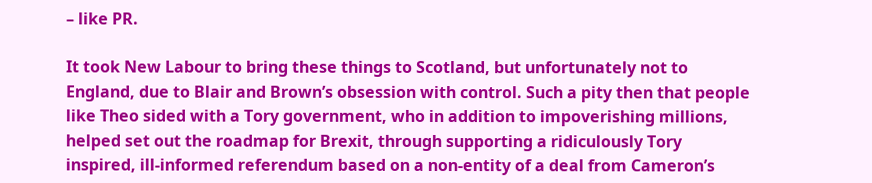– like PR.

It took New Labour to bring these things to Scotland, but unfortunately not to England, due to Blair and Brown’s obsession with control. Such a pity then that people like Theo sided with a Tory government, who in addition to impoverishing millions, helped set out the roadmap for Brexit, through supporting a ridiculously Tory inspired, ill-informed referendum based on a non-entity of a deal from Cameron’s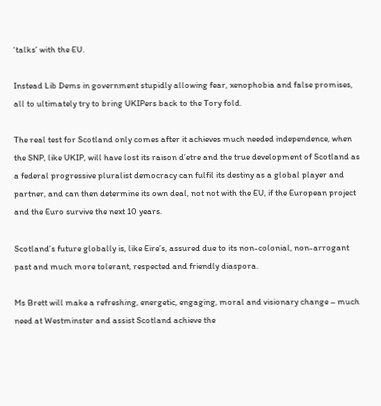‘talks’ with the EU.

Instead Lib Dems in government stupidly allowing fear, xenophobia and false promises, all to ultimately try to bring UKIPers back to the Tory fold.

The real test for Scotland only comes after it achieves much needed independence, when the SNP, like UKIP, will have lost its raison d’etre and the true development of Scotland as a federal progressive pluralist democracy can fulfil its destiny as a global player and partner, and can then determine its own deal, not not with the EU, if the European project and the Euro survive the next 10 years.

Scotland’s future globally is, like Eire’s, assured due to its non-colonial, non-arrogant past and much more tolerant, respected and friendly diaspora.

Ms Brett will make a refreshing, energetic, engaging, moral and visionary change – much need at Westminster and assist Scotland achieve the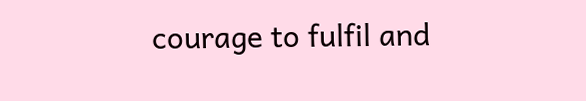courage to fulfil and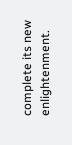complete its new enlightenment.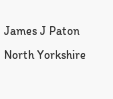James J Paton
North Yorkshire